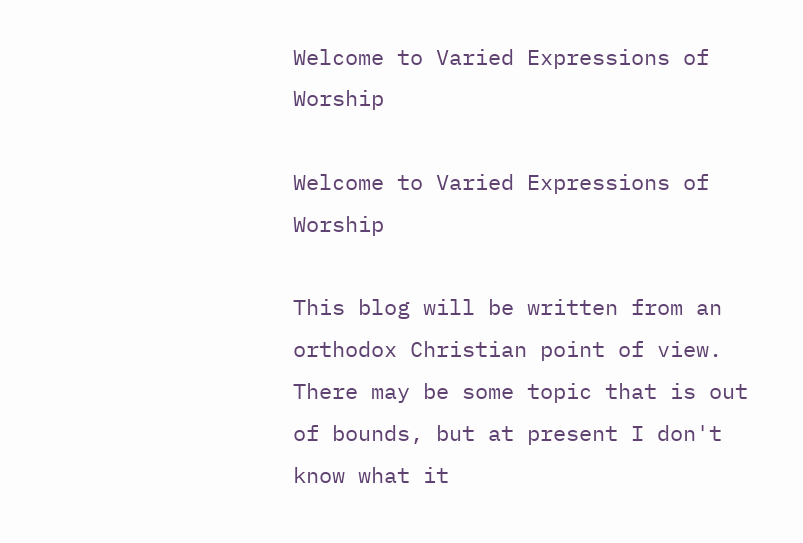Welcome to Varied Expressions of Worship

Welcome to Varied Expressions of Worship

This blog will be written from an orthodox Christian point of view. There may be some topic that is out of bounds, but at present I don't know what it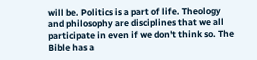will be. Politics is a part of life. Theology and philosophy are disciplines that we all participate in even if we don't think so. The Bible has a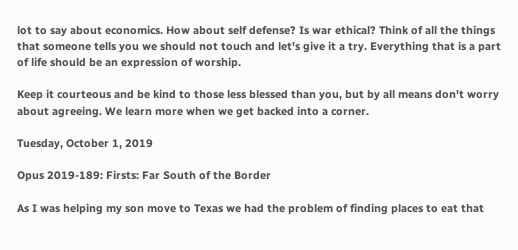lot to say about economics. How about self defense? Is war ethical? Think of all the things that someone tells you we should not touch and let's give it a try. Everything that is a part of life should be an expression of worship.

Keep it courteous and be kind to those less blessed than you, but by all means don't worry about agreeing. We learn more when we get backed into a corner.

Tuesday, October 1, 2019

Opus 2019-189: Firsts: Far South of the Border

As I was helping my son move to Texas we had the problem of finding places to eat that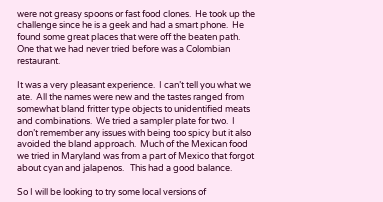were not greasy spoons or fast food clones.  He took up the challenge since he is a geek and had a smart phone.  He found some great places that were off the beaten path.  One that we had never tried before was a Colombian restaurant.

It was a very pleasant experience.  I can’t tell you what we ate.  All the names were new and the tastes ranged from somewhat bland fritter type objects to unidentified meats and combinations.  We tried a sampler plate for two.  I don’t remember any issues with being too spicy but it also avoided the bland approach.  Much of the Mexican food we tried in Maryland was from a part of Mexico that forgot about cyan and jalapenos.   This had a good balance.

So I will be looking to try some local versions of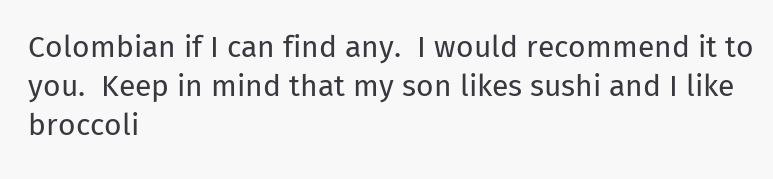Colombian if I can find any.  I would recommend it to you.  Keep in mind that my son likes sushi and I like broccoli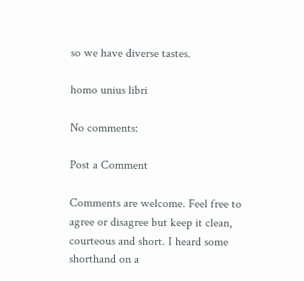so we have diverse tastes.

homo unius libri

No comments:

Post a Comment

Comments are welcome. Feel free to agree or disagree but keep it clean, courteous and short. I heard some shorthand on a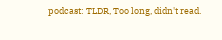podcast: TLDR, Too long, didn't read.